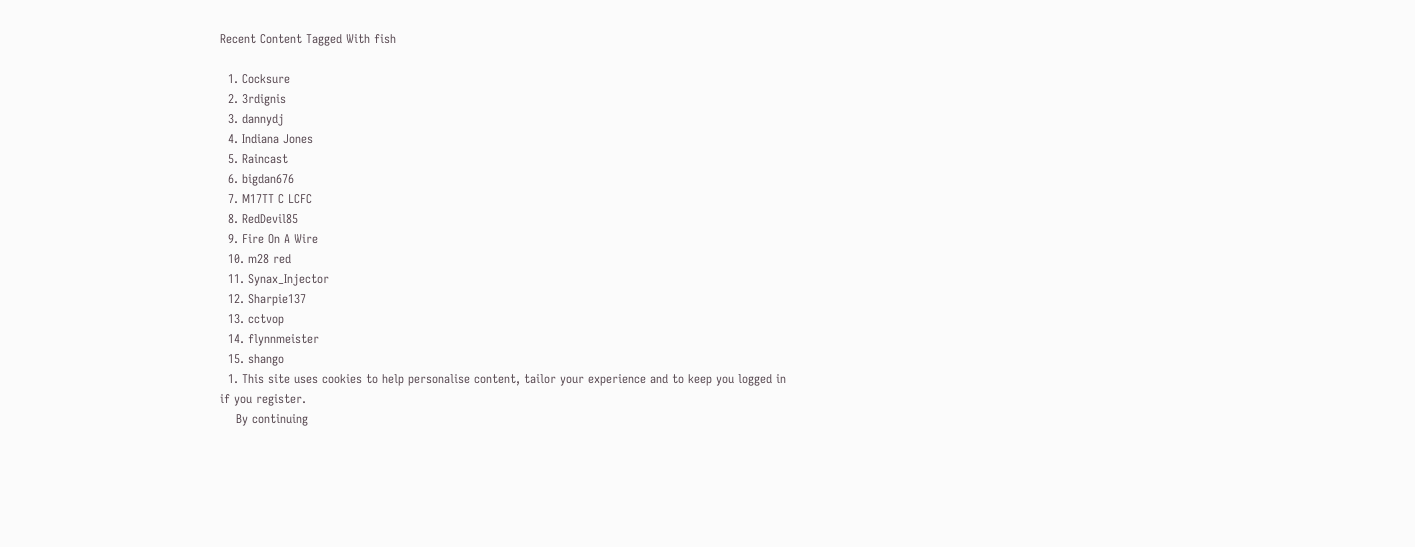Recent Content Tagged With fish

  1. Cocksure
  2. 3rdignis
  3. dannydj
  4. Indiana Jones
  5. Raincast
  6. bigdan676
  7. M17TT C LCFC
  8. RedDevil85
  9. Fire On A Wire
  10. m28 red
  11. Synax_Injector
  12. Sharpie137
  13. cctvop
  14. flynnmeister
  15. shango
  1. This site uses cookies to help personalise content, tailor your experience and to keep you logged in if you register.
    By continuing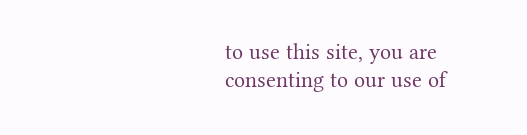to use this site, you are consenting to our use of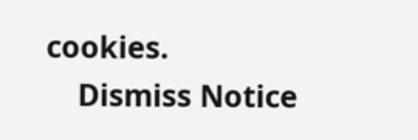cookies.
    Dismiss Notice